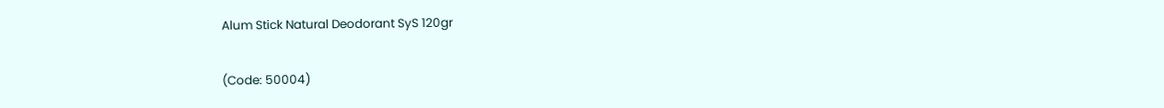Alum Stick Natural Deodorant SyS 120gr

(Code: 50004)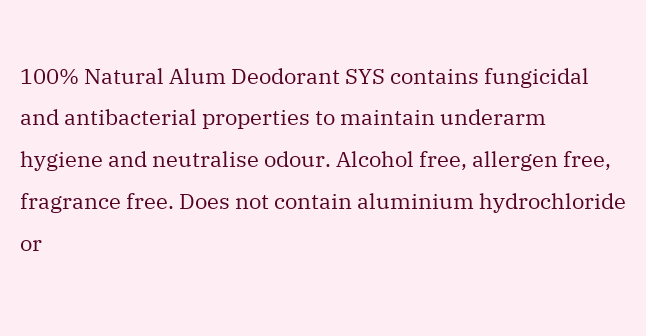100% Natural Alum Deodorant SYS contains fungicidal and antibacterial properties to maintain underarm hygiene and neutralise odour. Alcohol free, allergen free, fragrance free. Does not contain aluminium hydrochloride or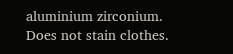aluminium zirconium. Does not stain clothes.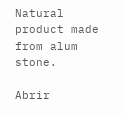Natural product made from alum stone.

Abrir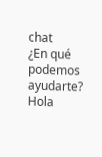chat
¿En qué podemos ayudarte?
Hola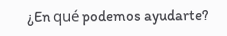¿En qué podemos ayudarte?